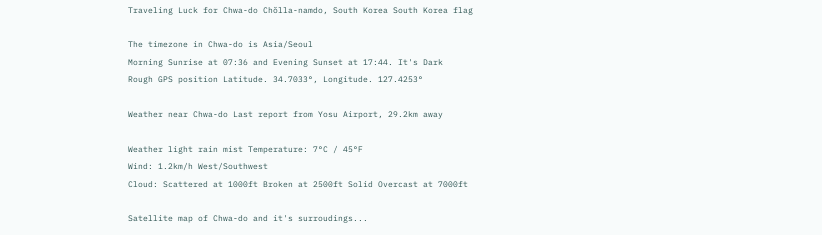Traveling Luck for Chwa-do Chŏlla-namdo, South Korea South Korea flag

The timezone in Chwa-do is Asia/Seoul
Morning Sunrise at 07:36 and Evening Sunset at 17:44. It's Dark
Rough GPS position Latitude. 34.7033°, Longitude. 127.4253°

Weather near Chwa-do Last report from Yosu Airport, 29.2km away

Weather light rain mist Temperature: 7°C / 45°F
Wind: 1.2km/h West/Southwest
Cloud: Scattered at 1000ft Broken at 2500ft Solid Overcast at 7000ft

Satellite map of Chwa-do and it's surroudings...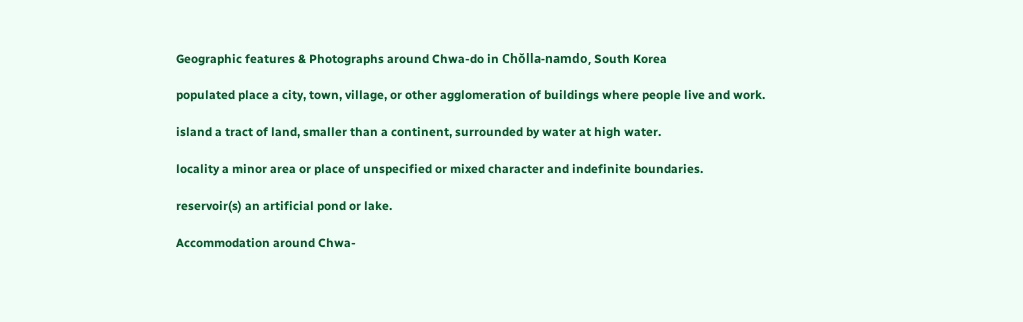Geographic features & Photographs around Chwa-do in Chŏlla-namdo, South Korea

populated place a city, town, village, or other agglomeration of buildings where people live and work.

island a tract of land, smaller than a continent, surrounded by water at high water.

locality a minor area or place of unspecified or mixed character and indefinite boundaries.

reservoir(s) an artificial pond or lake.

Accommodation around Chwa-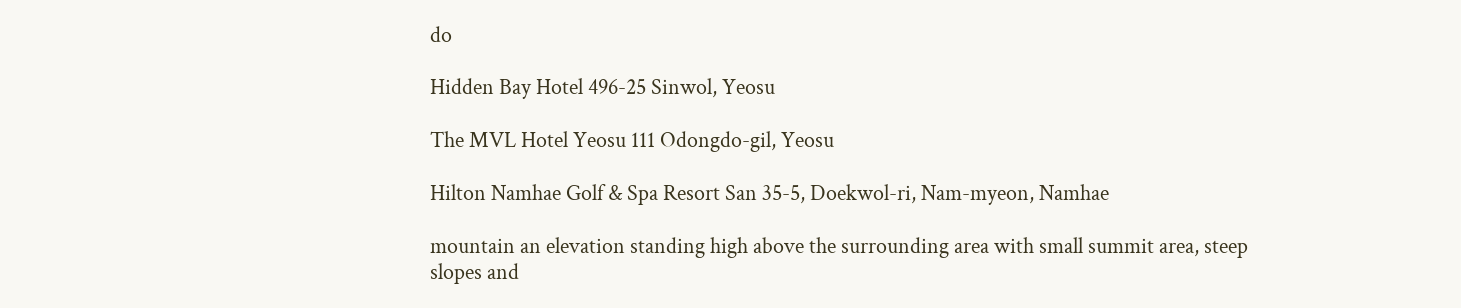do

Hidden Bay Hotel 496-25 Sinwol, Yeosu

The MVL Hotel Yeosu 111 Odongdo-gil, Yeosu

Hilton Namhae Golf & Spa Resort San 35-5, Doekwol-ri, Nam-myeon, Namhae

mountain an elevation standing high above the surrounding area with small summit area, steep slopes and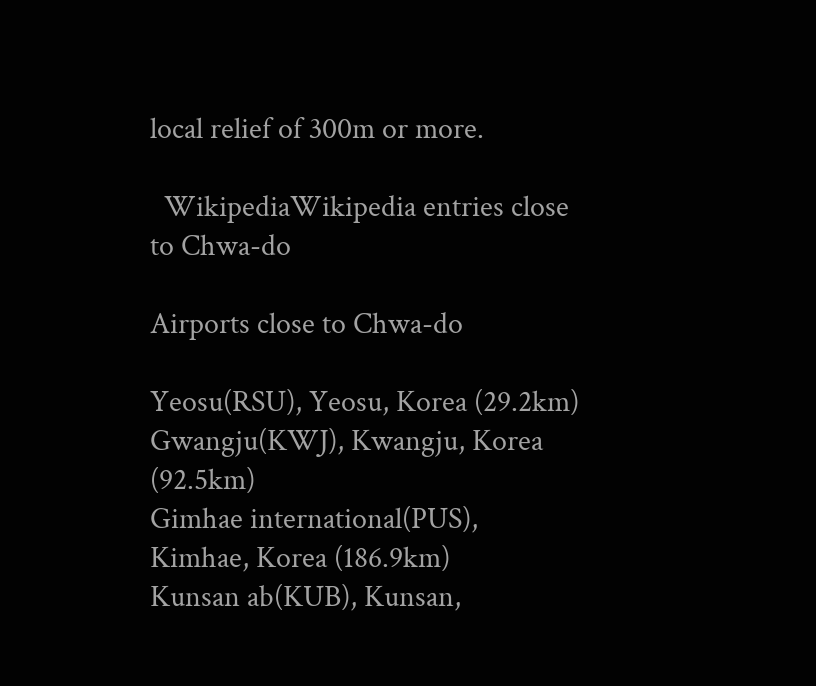local relief of 300m or more.

  WikipediaWikipedia entries close to Chwa-do

Airports close to Chwa-do

Yeosu(RSU), Yeosu, Korea (29.2km)
Gwangju(KWJ), Kwangju, Korea (92.5km)
Gimhae international(PUS), Kimhae, Korea (186.9km)
Kunsan ab(KUB), Kunsan,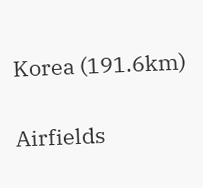Korea (191.6km)

Airfields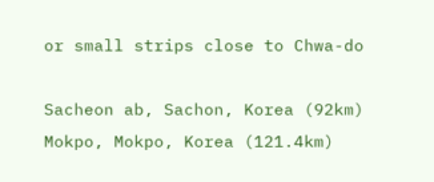or small strips close to Chwa-do

Sacheon ab, Sachon, Korea (92km)
Mokpo, Mokpo, Korea (121.4km)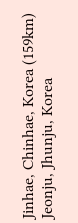Jinhae, Chinhae, Korea (159km)
Jeonju, Jhunju, Korea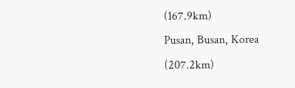(167.9km)
Pusan, Busan, Korea (207.2km)